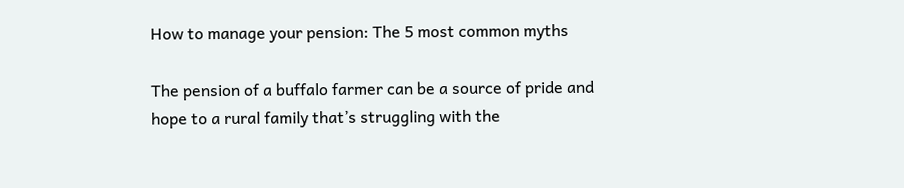How to manage your pension: The 5 most common myths

The pension of a buffalo farmer can be a source of pride and hope to a rural family that’s struggling with the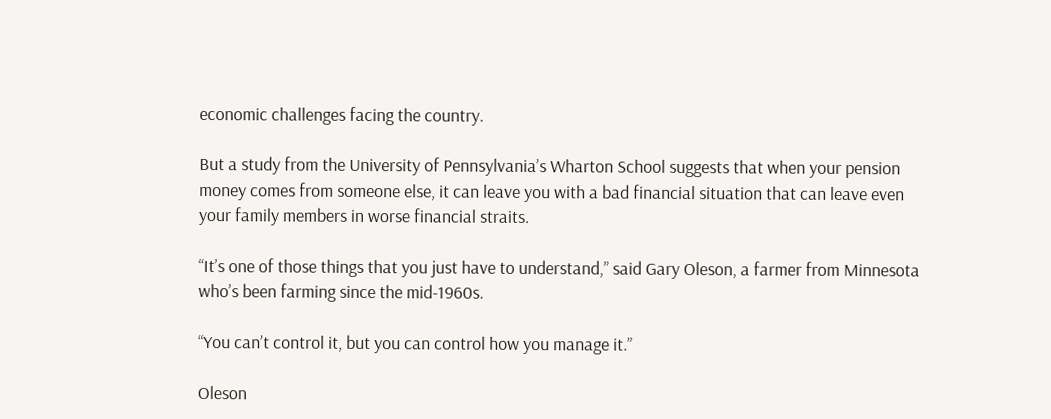economic challenges facing the country.

But a study from the University of Pennsylvania’s Wharton School suggests that when your pension money comes from someone else, it can leave you with a bad financial situation that can leave even your family members in worse financial straits.

“It’s one of those things that you just have to understand,” said Gary Oleson, a farmer from Minnesota who’s been farming since the mid-1960s.

“You can’t control it, but you can control how you manage it.”

Oleson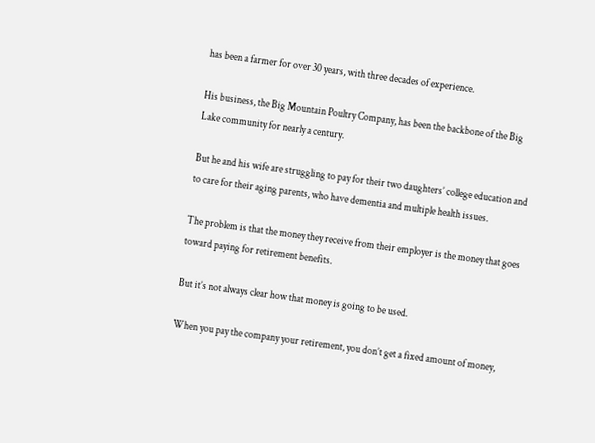has been a farmer for over 30 years, with three decades of experience.

His business, the Big Mountain Poultry Company, has been the backbone of the Big Lake community for nearly a century.

But he and his wife are struggling to pay for their two daughters’ college education and to care for their aging parents, who have dementia and multiple health issues.

The problem is that the money they receive from their employer is the money that goes toward paying for retirement benefits.

But it’s not always clear how that money is going to be used.

When you pay the company your retirement, you don’t get a fixed amount of money,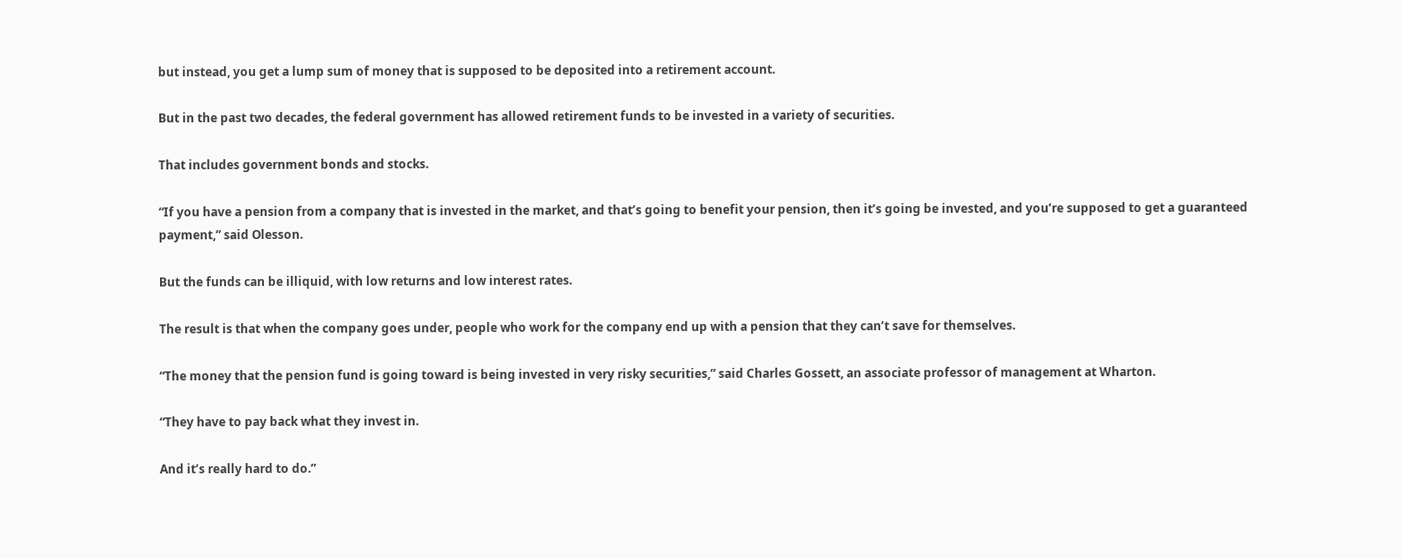but instead, you get a lump sum of money that is supposed to be deposited into a retirement account.

But in the past two decades, the federal government has allowed retirement funds to be invested in a variety of securities.

That includes government bonds and stocks.

“If you have a pension from a company that is invested in the market, and that’s going to benefit your pension, then it’s going be invested, and you’re supposed to get a guaranteed payment,” said Olesson.

But the funds can be illiquid, with low returns and low interest rates.

The result is that when the company goes under, people who work for the company end up with a pension that they can’t save for themselves.

“The money that the pension fund is going toward is being invested in very risky securities,” said Charles Gossett, an associate professor of management at Wharton.

“They have to pay back what they invest in.

And it’s really hard to do.”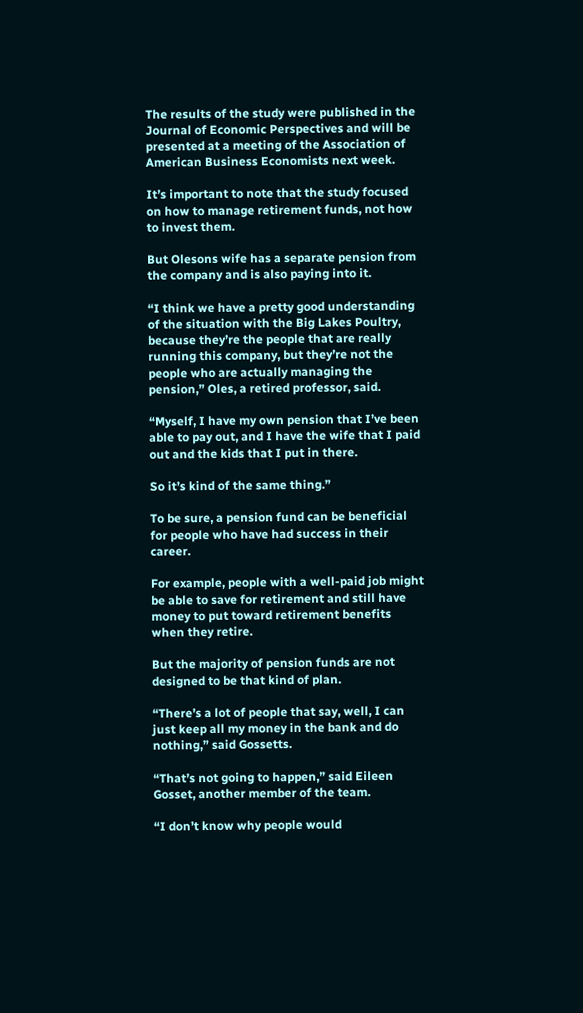The results of the study were published in the Journal of Economic Perspectives and will be presented at a meeting of the Association of American Business Economists next week.

It’s important to note that the study focused on how to manage retirement funds, not how to invest them.

But Olesons wife has a separate pension from the company and is also paying into it.

“I think we have a pretty good understanding of the situation with the Big Lakes Poultry, because they’re the people that are really running this company, but they’re not the people who are actually managing the pension,” Oles, a retired professor, said.

“Myself, I have my own pension that I’ve been able to pay out, and I have the wife that I paid out and the kids that I put in there.

So it’s kind of the same thing.”

To be sure, a pension fund can be beneficial for people who have had success in their career.

For example, people with a well-paid job might be able to save for retirement and still have money to put toward retirement benefits when they retire.

But the majority of pension funds are not designed to be that kind of plan.

“There’s a lot of people that say, well, I can just keep all my money in the bank and do nothing,” said Gossetts.

“That’s not going to happen,” said Eileen Gosset, another member of the team.

“I don’t know why people would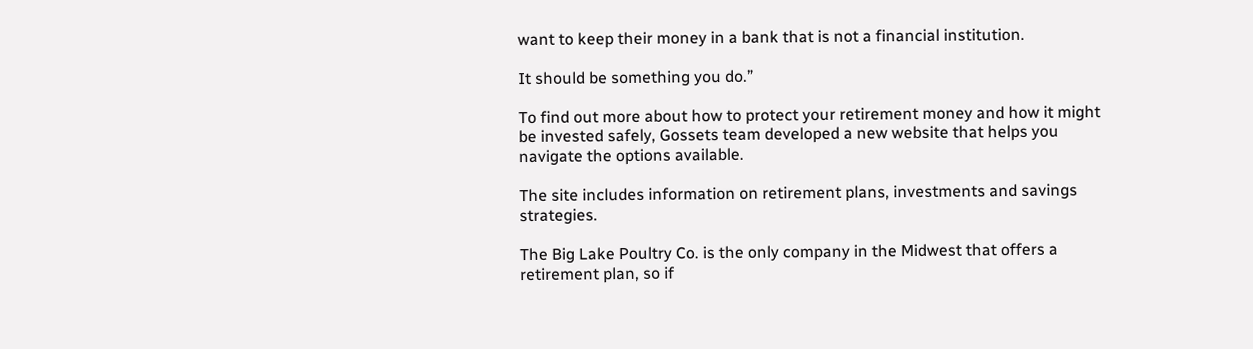want to keep their money in a bank that is not a financial institution.

It should be something you do.”

To find out more about how to protect your retirement money and how it might be invested safely, Gossets team developed a new website that helps you navigate the options available.

The site includes information on retirement plans, investments and savings strategies.

The Big Lake Poultry Co. is the only company in the Midwest that offers a retirement plan, so if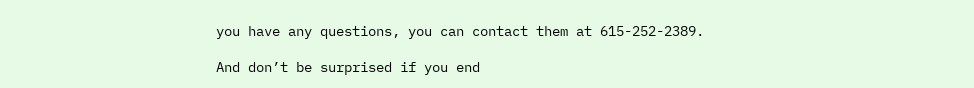you have any questions, you can contact them at 615-252-2389.

And don’t be surprised if you end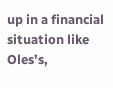up in a financial situation like Oles’s,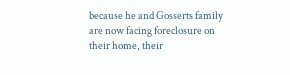because he and Gosserts family are now facing foreclosure on their home, their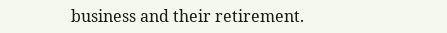business and their retirement.